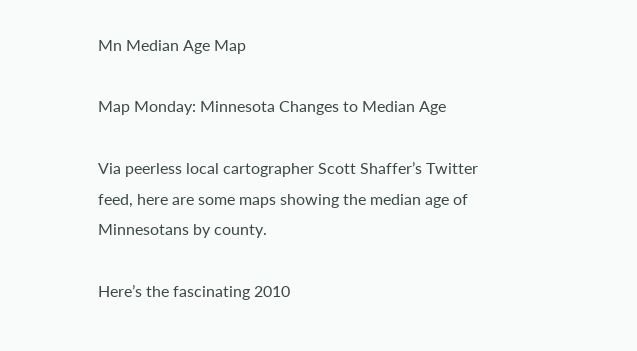Mn Median Age Map

Map Monday: Minnesota Changes to Median Age

Via peerless local cartographer Scott Shaffer’s Twitter feed, here are some maps showing the median age of Minnesotans by county.

Here’s the fascinating 2010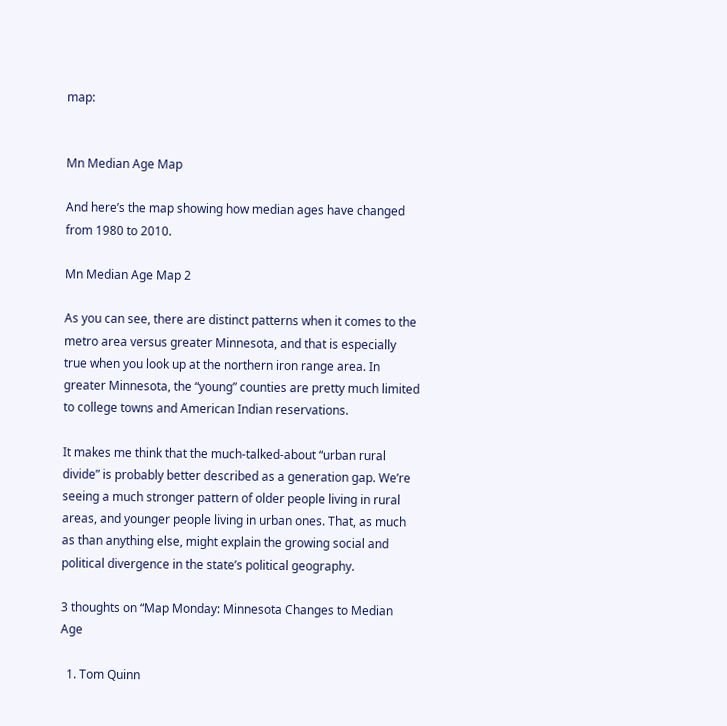map:


Mn Median Age Map

And here’s the map showing how median ages have changed from 1980 to 2010.

Mn Median Age Map 2

As you can see, there are distinct patterns when it comes to the metro area versus greater Minnesota, and that is especially true when you look up at the northern iron range area. In greater Minnesota, the “young” counties are pretty much limited to college towns and American Indian reservations.

It makes me think that the much-talked-about “urban rural divide” is probably better described as a generation gap. We’re seeing a much stronger pattern of older people living in rural areas, and younger people living in urban ones. That, as much as than anything else, might explain the growing social and political divergence in the state’s political geography.

3 thoughts on “Map Monday: Minnesota Changes to Median Age

  1. Tom Quinn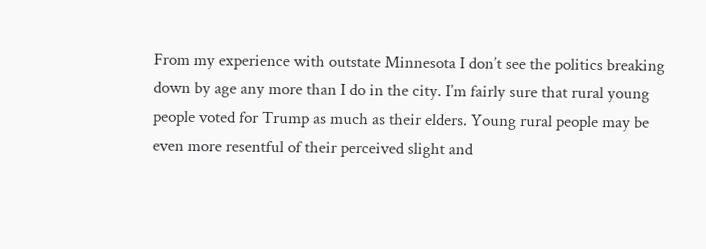From my experience with outstate Minnesota I don’t see the politics breaking down by age any more than I do in the city. I’m fairly sure that rural young people voted for Trump as much as their elders. Young rural people may be even more resentful of their perceived slight and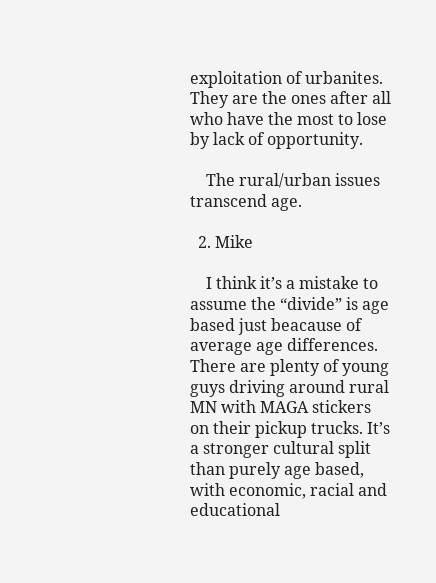exploitation of urbanites. They are the ones after all who have the most to lose by lack of opportunity.

    The rural/urban issues transcend age.

  2. Mike

    I think it’s a mistake to assume the “divide” is age based just beacause of average age differences. There are plenty of young guys driving around rural MN with MAGA stickers on their pickup trucks. It’s a stronger cultural split than purely age based, with economic, racial and educational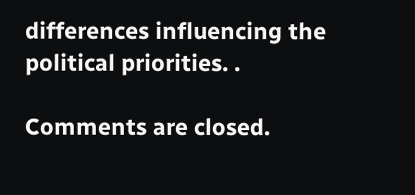differences influencing the political priorities. .

Comments are closed.